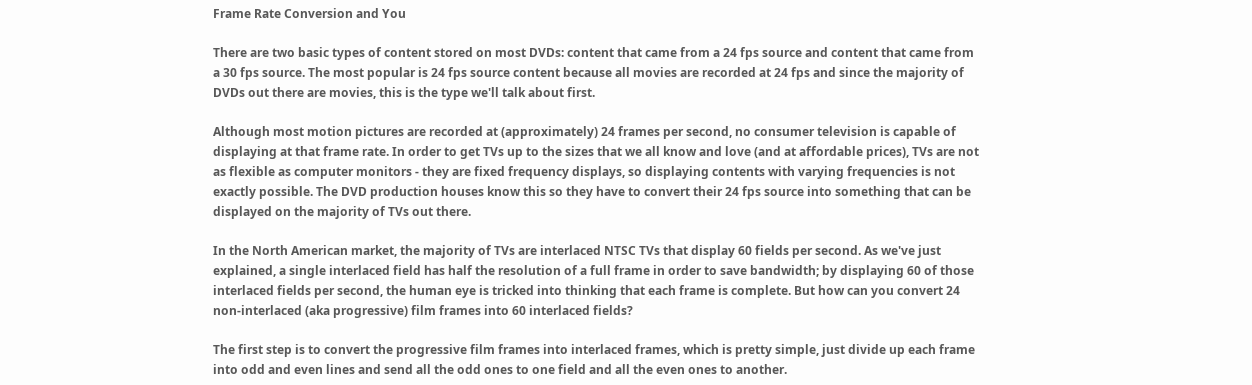Frame Rate Conversion and You

There are two basic types of content stored on most DVDs: content that came from a 24 fps source and content that came from a 30 fps source. The most popular is 24 fps source content because all movies are recorded at 24 fps and since the majority of DVDs out there are movies, this is the type we'll talk about first.

Although most motion pictures are recorded at (approximately) 24 frames per second, no consumer television is capable of displaying at that frame rate. In order to get TVs up to the sizes that we all know and love (and at affordable prices), TVs are not as flexible as computer monitors - they are fixed frequency displays, so displaying contents with varying frequencies is not exactly possible. The DVD production houses know this so they have to convert their 24 fps source into something that can be displayed on the majority of TVs out there.

In the North American market, the majority of TVs are interlaced NTSC TVs that display 60 fields per second. As we've just explained, a single interlaced field has half the resolution of a full frame in order to save bandwidth; by displaying 60 of those interlaced fields per second, the human eye is tricked into thinking that each frame is complete. But how can you convert 24 non-interlaced (aka progressive) film frames into 60 interlaced fields?

The first step is to convert the progressive film frames into interlaced frames, which is pretty simple, just divide up each frame into odd and even lines and send all the odd ones to one field and all the even ones to another.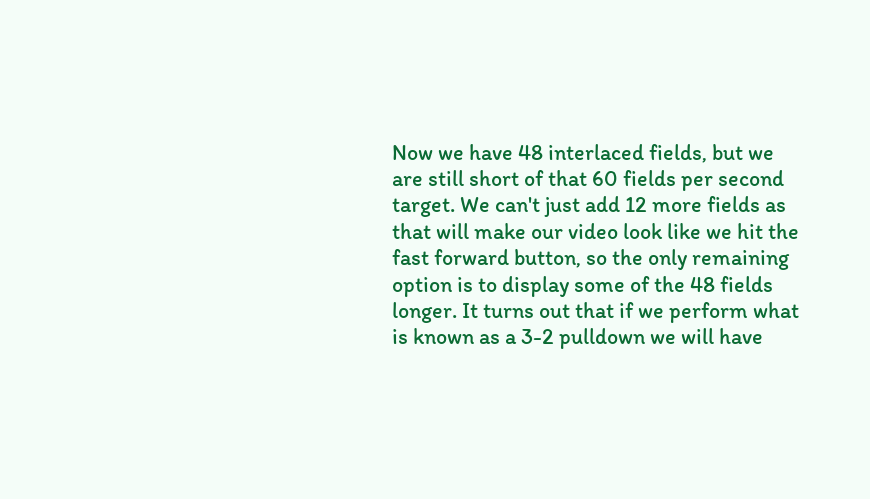Now we have 48 interlaced fields, but we are still short of that 60 fields per second target. We can't just add 12 more fields as that will make our video look like we hit the fast forward button, so the only remaining option is to display some of the 48 fields longer. It turns out that if we perform what is known as a 3-2 pulldown we will have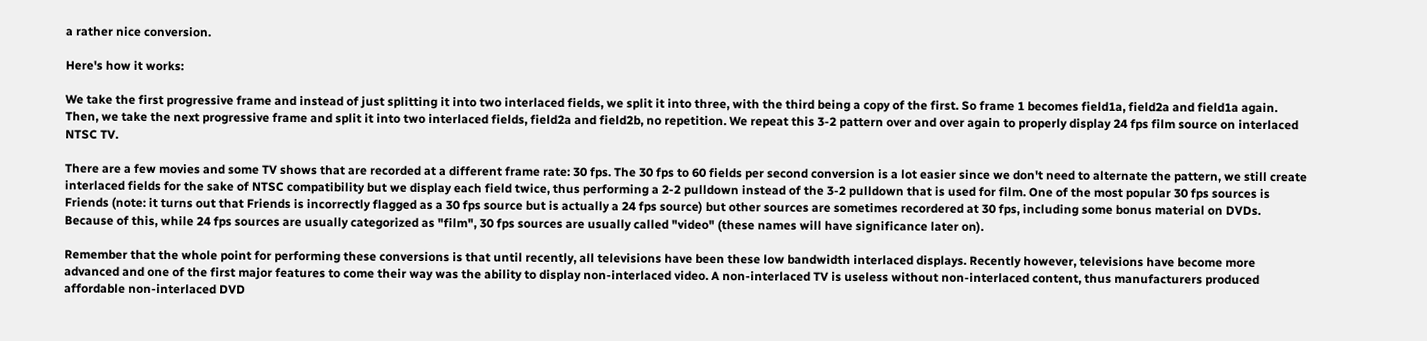a rather nice conversion.

Here's how it works:

We take the first progressive frame and instead of just splitting it into two interlaced fields, we split it into three, with the third being a copy of the first. So frame 1 becomes field1a, field2a and field1a again. Then, we take the next progressive frame and split it into two interlaced fields, field2a and field2b, no repetition. We repeat this 3-2 pattern over and over again to properly display 24 fps film source on interlaced NTSC TV.

There are a few movies and some TV shows that are recorded at a different frame rate: 30 fps. The 30 fps to 60 fields per second conversion is a lot easier since we don't need to alternate the pattern, we still create interlaced fields for the sake of NTSC compatibility but we display each field twice, thus performing a 2-2 pulldown instead of the 3-2 pulldown that is used for film. One of the most popular 30 fps sources is Friends (note: it turns out that Friends is incorrectly flagged as a 30 fps source but is actually a 24 fps source) but other sources are sometimes recordered at 30 fps, including some bonus material on DVDs. Because of this, while 24 fps sources are usually categorized as "film", 30 fps sources are usually called "video" (these names will have significance later on).

Remember that the whole point for performing these conversions is that until recently, all televisions have been these low bandwidth interlaced displays. Recently however, televisions have become more advanced and one of the first major features to come their way was the ability to display non-interlaced video. A non-interlaced TV is useless without non-interlaced content, thus manufacturers produced affordable non-interlaced DVD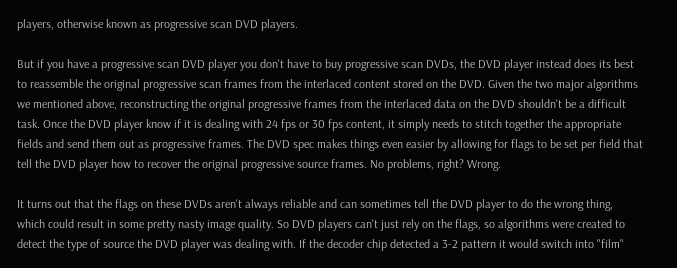players, otherwise known as progressive scan DVD players.

But if you have a progressive scan DVD player you don't have to buy progressive scan DVDs, the DVD player instead does its best to reassemble the original progressive scan frames from the interlaced content stored on the DVD. Given the two major algorithms we mentioned above, reconstructing the original progressive frames from the interlaced data on the DVD shouldn't be a difficult task. Once the DVD player know if it is dealing with 24 fps or 30 fps content, it simply needs to stitch together the appropriate fields and send them out as progressive frames. The DVD spec makes things even easier by allowing for flags to be set per field that tell the DVD player how to recover the original progressive source frames. No problems, right? Wrong.

It turns out that the flags on these DVDs aren't always reliable and can sometimes tell the DVD player to do the wrong thing, which could result in some pretty nasty image quality. So DVD players can't just rely on the flags, so algorithms were created to detect the type of source the DVD player was dealing with. If the decoder chip detected a 3-2 pattern it would switch into "film"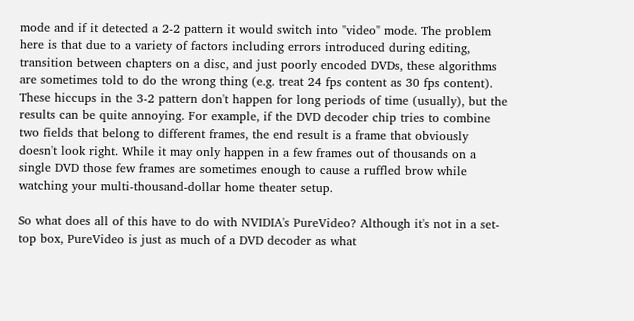mode and if it detected a 2-2 pattern it would switch into "video" mode. The problem here is that due to a variety of factors including errors introduced during editing, transition between chapters on a disc, and just poorly encoded DVDs, these algorithms are sometimes told to do the wrong thing (e.g. treat 24 fps content as 30 fps content). These hiccups in the 3-2 pattern don't happen for long periods of time (usually), but the results can be quite annoying. For example, if the DVD decoder chip tries to combine two fields that belong to different frames, the end result is a frame that obviously doesn't look right. While it may only happen in a few frames out of thousands on a single DVD those few frames are sometimes enough to cause a ruffled brow while watching your multi-thousand-dollar home theater setup.

So what does all of this have to do with NVIDIA's PureVideo? Although it's not in a set-top box, PureVideo is just as much of a DVD decoder as what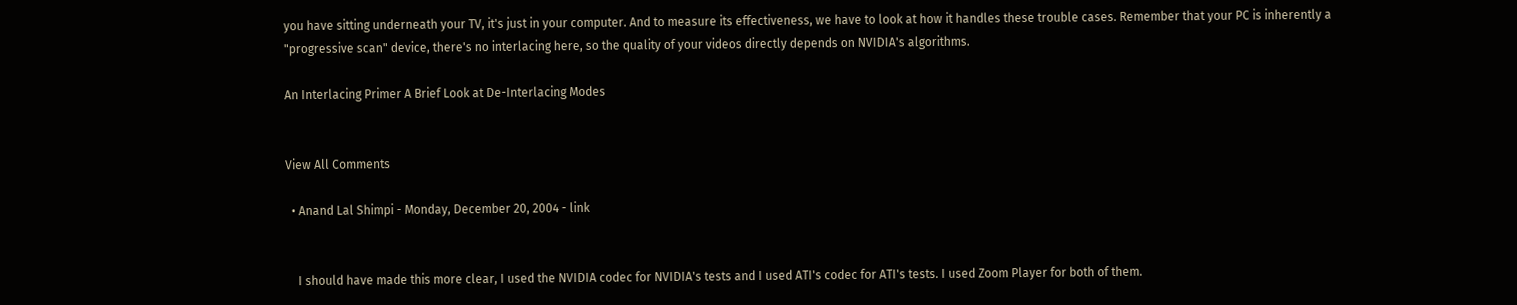you have sitting underneath your TV, it's just in your computer. And to measure its effectiveness, we have to look at how it handles these trouble cases. Remember that your PC is inherently a "progressive scan" device, there's no interlacing here, so the quality of your videos directly depends on NVIDIA's algorithms.

An Interlacing Primer A Brief Look at De-Interlacing Modes


View All Comments

  • Anand Lal Shimpi - Monday, December 20, 2004 - link


    I should have made this more clear, I used the NVIDIA codec for NVIDIA's tests and I used ATI's codec for ATI's tests. I used Zoom Player for both of them.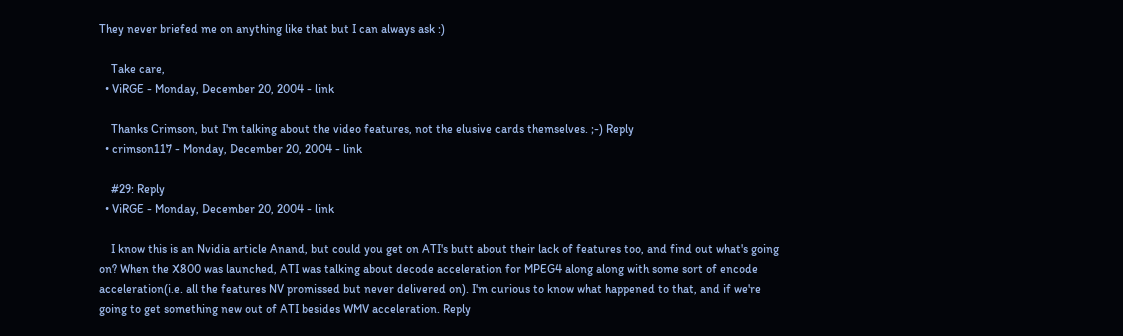They never briefed me on anything like that but I can always ask :)

    Take care,
  • ViRGE - Monday, December 20, 2004 - link

    Thanks Crimson, but I'm talking about the video features, not the elusive cards themselves. ;-) Reply
  • crimson117 - Monday, December 20, 2004 - link

    #29: Reply
  • ViRGE - Monday, December 20, 2004 - link

    I know this is an Nvidia article Anand, but could you get on ATI's butt about their lack of features too, and find out what's going on? When the X800 was launched, ATI was talking about decode acceleration for MPEG4 along along with some sort of encode acceleration(i.e. all the features NV promissed but never delivered on). I'm curious to know what happened to that, and if we're going to get something new out of ATI besides WMV acceleration. Reply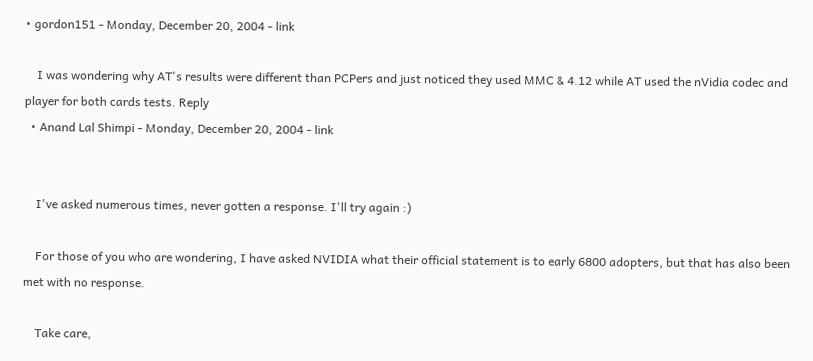• gordon151 - Monday, December 20, 2004 - link

    I was wondering why AT's results were different than PCPers and just noticed they used MMC & 4.12 while AT used the nVidia codec and player for both cards tests. Reply
  • Anand Lal Shimpi - Monday, December 20, 2004 - link


    I've asked numerous times, never gotten a response. I'll try again :)

    For those of you who are wondering, I have asked NVIDIA what their official statement is to early 6800 adopters, but that has also been met with no response.

    Take care,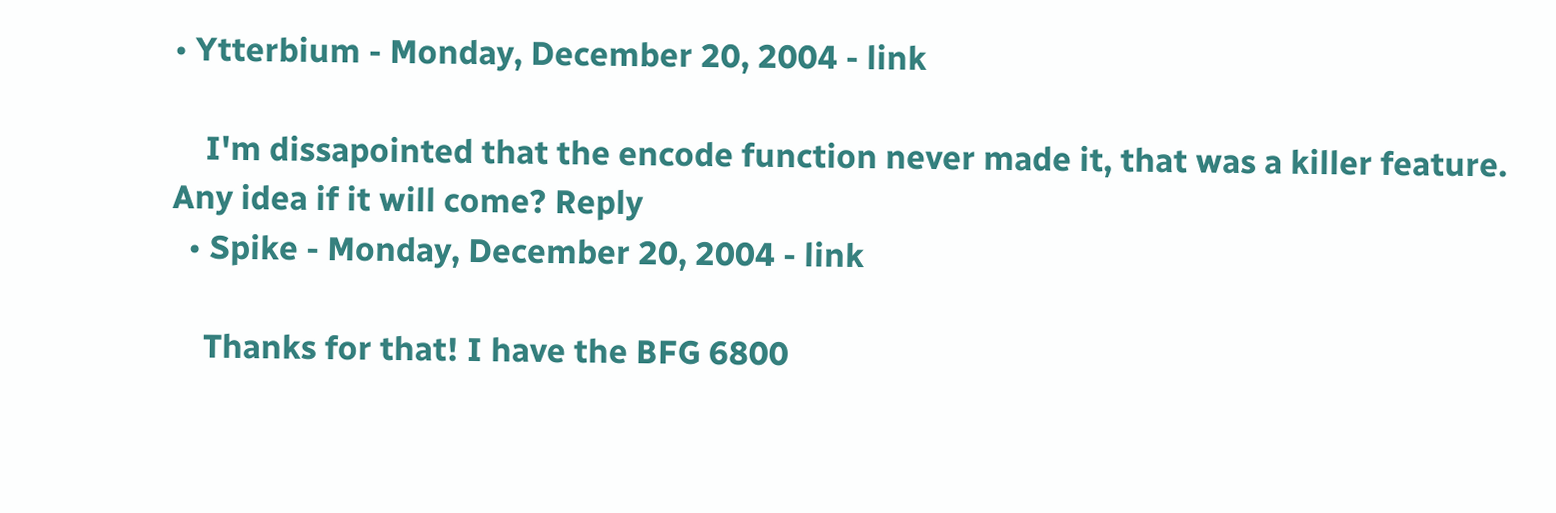• Ytterbium - Monday, December 20, 2004 - link

    I'm dissapointed that the encode function never made it, that was a killer feature. Any idea if it will come? Reply
  • Spike - Monday, December 20, 2004 - link

    Thanks for that! I have the BFG 6800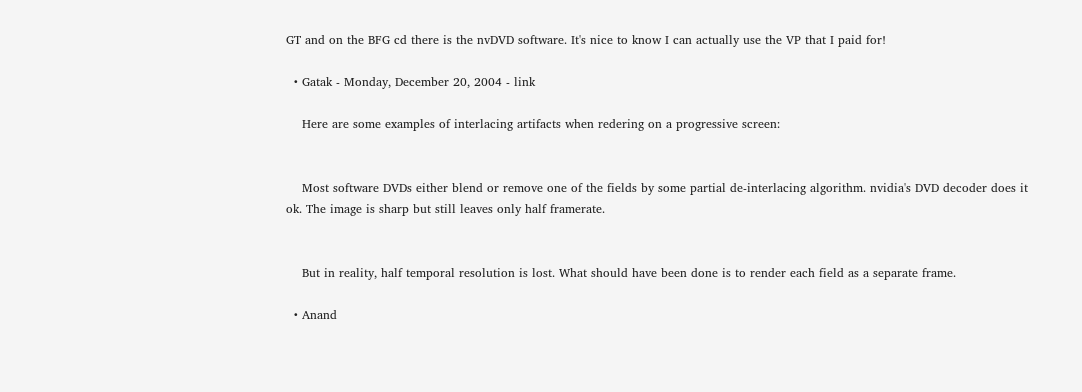GT and on the BFG cd there is the nvDVD software. It's nice to know I can actually use the VP that I paid for!

  • Gatak - Monday, December 20, 2004 - link

    Here are some examples of interlacing artifacts when redering on a progressive screen:


    Most software DVDs either blend or remove one of the fields by some partial de-interlacing algorithm. nvidia's DVD decoder does it ok. The image is sharp but still leaves only half framerate.


    But in reality, half temporal resolution is lost. What should have been done is to render each field as a separate frame.

  • Anand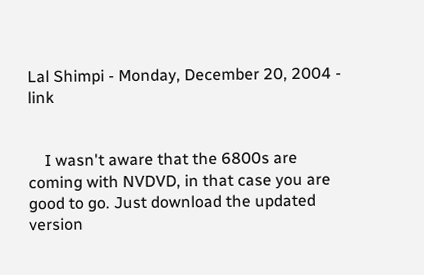Lal Shimpi - Monday, December 20, 2004 - link


    I wasn't aware that the 6800s are coming with NVDVD, in that case you are good to go. Just download the updated version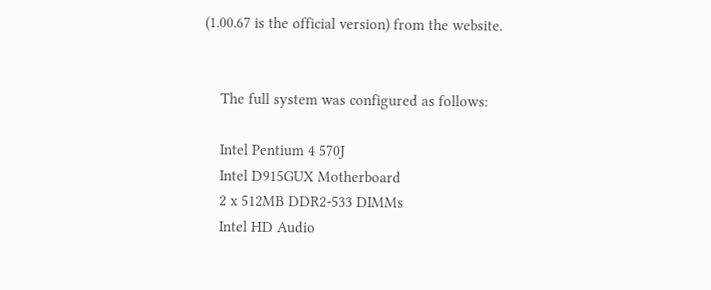(1.00.67 is the official version) from the website.


    The full system was configured as follows:

    Intel Pentium 4 570J
    Intel D915GUX Motherboard
    2 x 512MB DDR2-533 DIMMs
    Intel HD Audio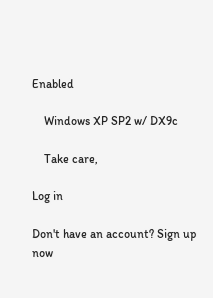Enabled

    Windows XP SP2 w/ DX9c

    Take care,

Log in

Don't have an account? Sign up now